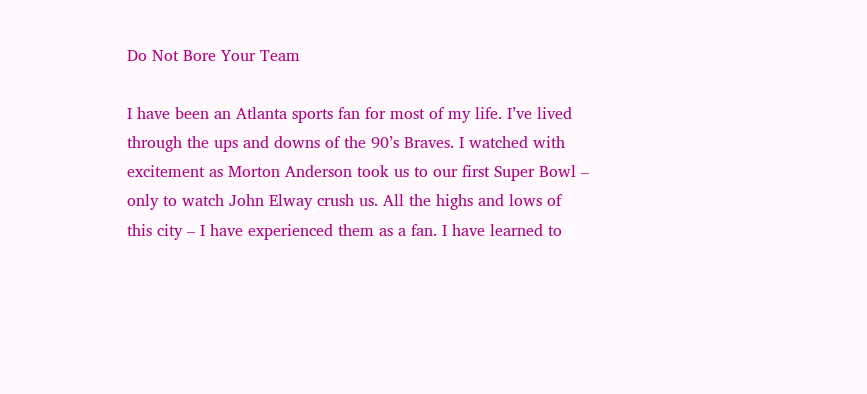Do Not Bore Your Team

I have been an Atlanta sports fan for most of my life. I’ve lived through the ups and downs of the 90’s Braves. I watched with excitement as Morton Anderson took us to our first Super Bowl – only to watch John Elway crush us. All the highs and lows of this city – I have experienced them as a fan. I have learned to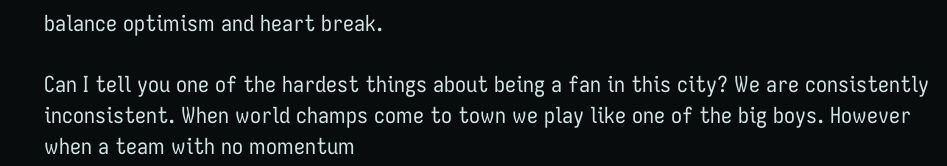balance optimism and heart break.

Can I tell you one of the hardest things about being a fan in this city? We are consistently inconsistent. When world champs come to town we play like one of the big boys. However when a team with no momentum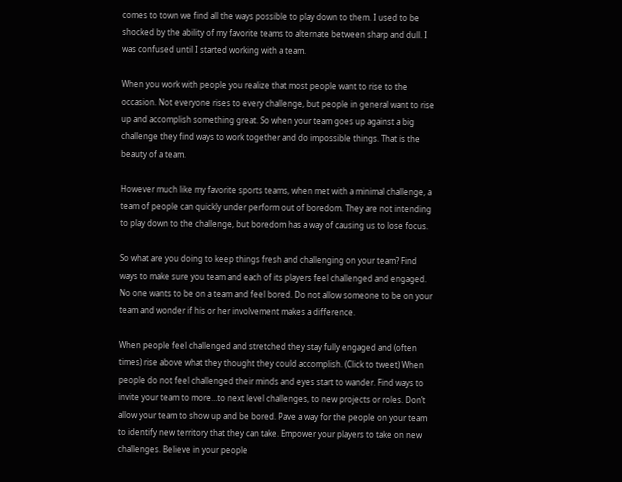comes to town we find all the ways possible to play down to them. I used to be shocked by the ability of my favorite teams to alternate between sharp and dull. I was confused until I started working with a team.

When you work with people you realize that most people want to rise to the occasion. Not everyone rises to every challenge, but people in general want to rise up and accomplish something great. So when your team goes up against a big challenge they find ways to work together and do impossible things. That is the beauty of a team.

However much like my favorite sports teams, when met with a minimal challenge, a team of people can quickly under perform out of boredom. They are not intending to play down to the challenge, but boredom has a way of causing us to lose focus.

So what are you doing to keep things fresh and challenging on your team? Find ways to make sure you team and each of its players feel challenged and engaged. No one wants to be on a team and feel bored. Do not allow someone to be on your team and wonder if his or her involvement makes a difference.

When people feel challenged and stretched they stay fully engaged and (often times) rise above what they thought they could accomplish. (Click to tweet) When people do not feel challenged their minds and eyes start to wander. Find ways to invite your team to more…to next level challenges, to new projects or roles. Don’t allow your team to show up and be bored. Pave a way for the people on your team to identify new territory that they can take. Empower your players to take on new challenges. Believe in your people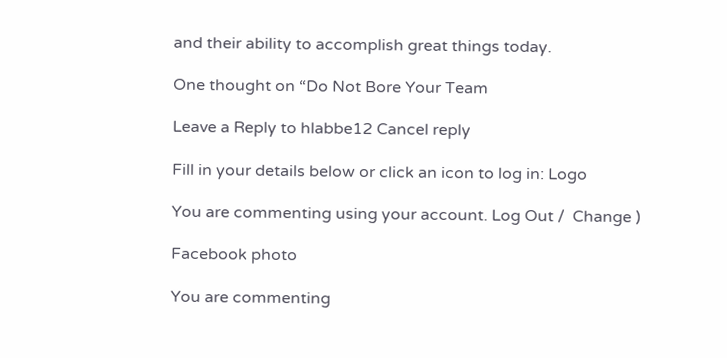and their ability to accomplish great things today.

One thought on “Do Not Bore Your Team

Leave a Reply to hlabbe12 Cancel reply

Fill in your details below or click an icon to log in: Logo

You are commenting using your account. Log Out /  Change )

Facebook photo

You are commenting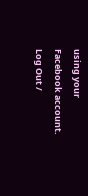using your Facebook account. Log Out /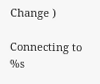Change )

Connecting to %s